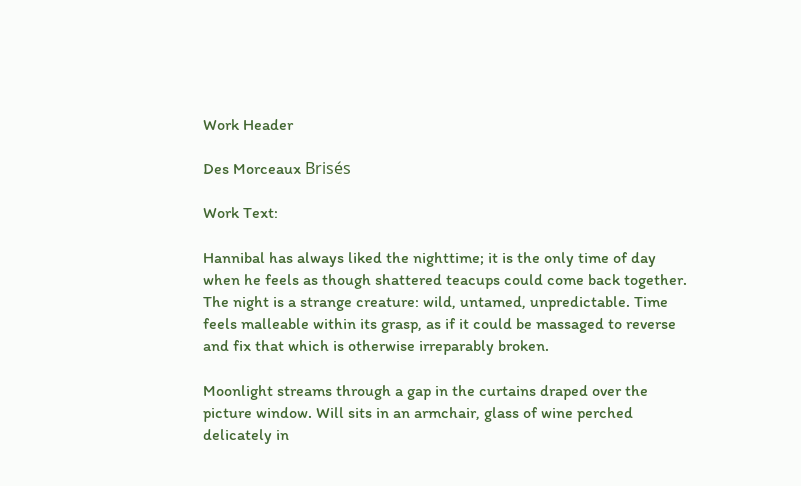Work Header

Des Morceaux Brisés

Work Text:

Hannibal has always liked the nighttime; it is the only time of day when he feels as though shattered teacups could come back together. The night is a strange creature: wild, untamed, unpredictable. Time feels malleable within its grasp, as if it could be massaged to reverse and fix that which is otherwise irreparably broken.

Moonlight streams through a gap in the curtains draped over the picture window. Will sits in an armchair, glass of wine perched delicately in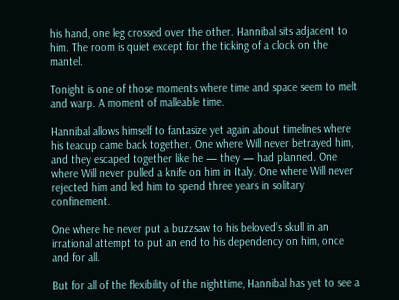his hand, one leg crossed over the other. Hannibal sits adjacent to him. The room is quiet except for the ticking of a clock on the mantel.

Tonight is one of those moments where time and space seem to melt and warp. A moment of malleable time.

Hannibal allows himself to fantasize yet again about timelines where his teacup came back together. One where Will never betrayed him, and they escaped together like he — they — had planned. One where Will never pulled a knife on him in Italy. One where Will never rejected him and led him to spend three years in solitary confinement.

One where he never put a buzzsaw to his beloved’s skull in an irrational attempt to put an end to his dependency on him, once and for all.

But for all of the flexibility of the nighttime, Hannibal has yet to see a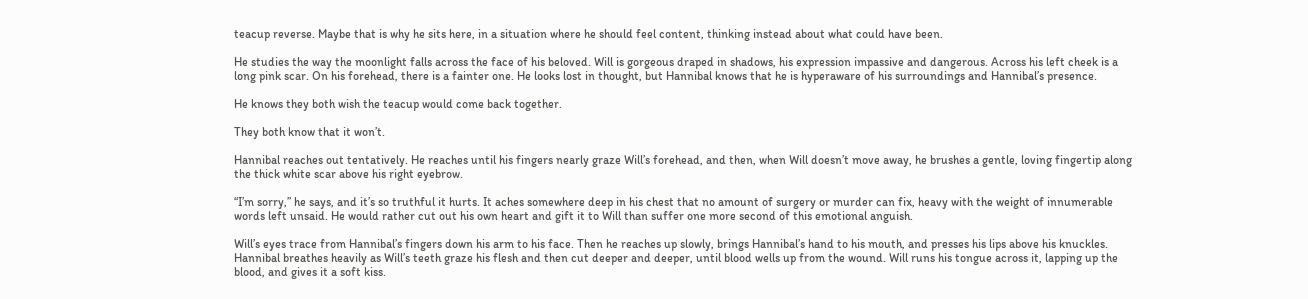teacup reverse. Maybe that is why he sits here, in a situation where he should feel content, thinking instead about what could have been.

He studies the way the moonlight falls across the face of his beloved. Will is gorgeous draped in shadows, his expression impassive and dangerous. Across his left cheek is a long pink scar. On his forehead, there is a fainter one. He looks lost in thought, but Hannibal knows that he is hyperaware of his surroundings and Hannibal’s presence.

He knows they both wish the teacup would come back together.

They both know that it won’t.

Hannibal reaches out tentatively. He reaches until his fingers nearly graze Will’s forehead, and then, when Will doesn’t move away, he brushes a gentle, loving fingertip along the thick white scar above his right eyebrow.

“I’m sorry,” he says, and it’s so truthful it hurts. It aches somewhere deep in his chest that no amount of surgery or murder can fix, heavy with the weight of innumerable words left unsaid. He would rather cut out his own heart and gift it to Will than suffer one more second of this emotional anguish.

Will’s eyes trace from Hannibal’s fingers down his arm to his face. Then he reaches up slowly, brings Hannibal’s hand to his mouth, and presses his lips above his knuckles. Hannibal breathes heavily as Will’s teeth graze his flesh and then cut deeper and deeper, until blood wells up from the wound. Will runs his tongue across it, lapping up the blood, and gives it a soft kiss.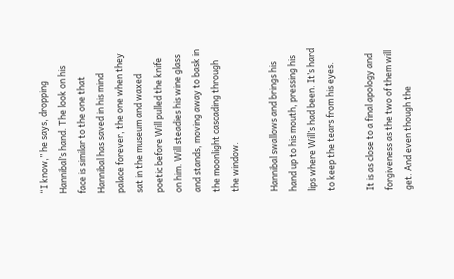“I know,” he says, dropping Hannibal’s hand. The look on his face is similar to the one that Hannibal has saved in his mind palace forever, the one when they sat in the museum and waxed poetic before Will pulled the knife on him. Will steadies his wine glass and stands, moving away to bask in the moonlight cascading through the window.

Hannibal swallows and brings his hand up to his mouth, pressing his lips where Will’s had been. It’s hard to keep the tears from his eyes.

It is as close to a final apology and forgiveness as the two of them will get. And even though the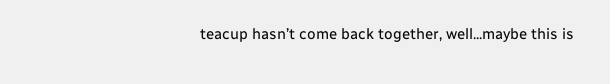teacup hasn’t come back together, well...maybe this is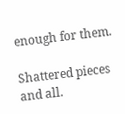enough for them.

Shattered pieces and all.